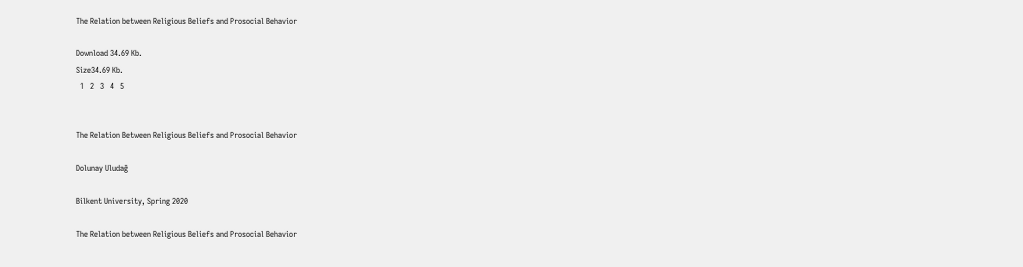The Relation between Religious Beliefs and Prosocial Behavior

Download 34.69 Kb.
Size34.69 Kb.
  1   2   3   4   5


The Relation Between Religious Beliefs and Prosocial Behavior

Dolunay Uludağ

Bilkent University, Spring 2020

The Relation between Religious Beliefs and Prosocial Behavior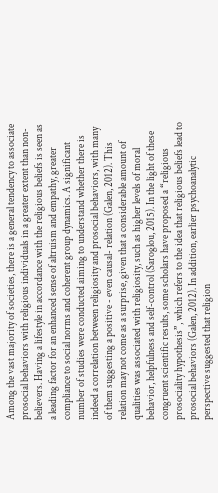Among the vast majority of societies, there is a general tendency to associate prosocial behaviors with religious individuals in a greater extent than non-believers. Having a lifestyle in accordance with the religious beliefs is seen as a leading factor for an enhanced sense of altruism and empathy, greater compliance to social norms and coherent group dynamics. A significant number of studies were conducted aiming to understand whether there is indeed a correlation between religiosity and prosocial behaviors, with many of them suggesting a positive - even causal- relation (Galen, 2012). This relation may not come as a surprise, given that a considerable amount of qualities was associated with religiosity, such as higher levels of moral behavior, helpfulness and self-control (Saroglou, 2015). In the light of these congruent scientific results, some scholars have proposed a “religious prosociality hypothesis”, which refers to the idea that religious beliefs lead to prosocial behaviors (Galen, 2012). In addition, earlier psychoanalytic perspective suggested that religion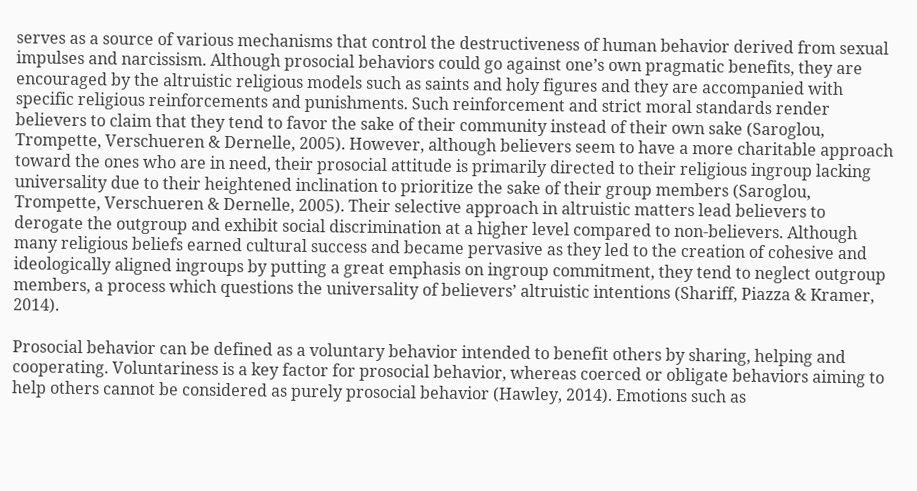serves as a source of various mechanisms that control the destructiveness of human behavior derived from sexual impulses and narcissism. Although prosocial behaviors could go against one’s own pragmatic benefits, they are encouraged by the altruistic religious models such as saints and holy figures and they are accompanied with specific religious reinforcements and punishments. Such reinforcement and strict moral standards render believers to claim that they tend to favor the sake of their community instead of their own sake (Saroglou, Trompette, Verschueren & Dernelle, 2005). However, although believers seem to have a more charitable approach toward the ones who are in need, their prosocial attitude is primarily directed to their religious ingroup lacking universality due to their heightened inclination to prioritize the sake of their group members (Saroglou, Trompette, Verschueren & Dernelle, 2005). Their selective approach in altruistic matters lead believers to derogate the outgroup and exhibit social discrimination at a higher level compared to non-believers. Although many religious beliefs earned cultural success and became pervasive as they led to the creation of cohesive and ideologically aligned ingroups by putting a great emphasis on ingroup commitment, they tend to neglect outgroup members, a process which questions the universality of believers’ altruistic intentions (Shariff, Piazza & Kramer, 2014).

Prosocial behavior can be defined as a voluntary behavior intended to benefit others by sharing, helping and cooperating. Voluntariness is a key factor for prosocial behavior, whereas coerced or obligate behaviors aiming to help others cannot be considered as purely prosocial behavior (Hawley, 2014). Emotions such as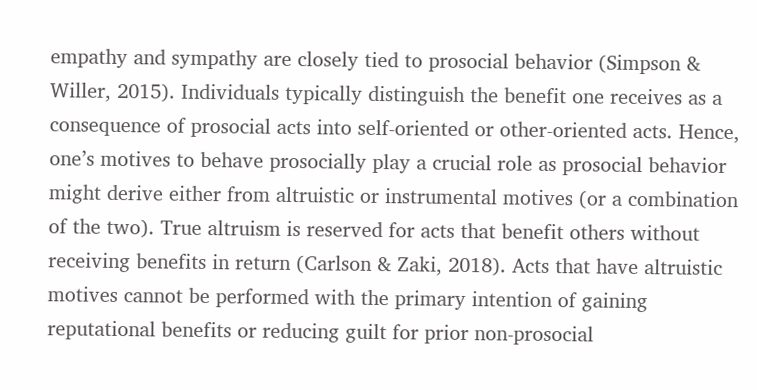empathy and sympathy are closely tied to prosocial behavior (Simpson & Willer, 2015). Individuals typically distinguish the benefit one receives as a consequence of prosocial acts into self-oriented or other-oriented acts. Hence, one’s motives to behave prosocially play a crucial role as prosocial behavior might derive either from altruistic or instrumental motives (or a combination of the two). True altruism is reserved for acts that benefit others without receiving benefits in return (Carlson & Zaki, 2018). Acts that have altruistic motives cannot be performed with the primary intention of gaining reputational benefits or reducing guilt for prior non-prosocial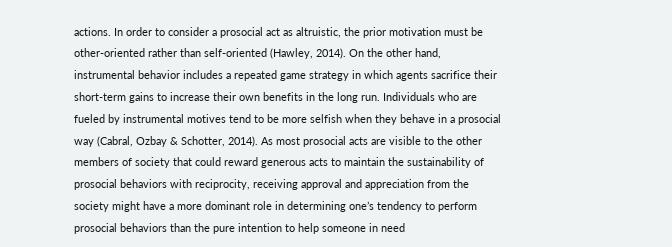actions. In order to consider a prosocial act as altruistic, the prior motivation must be other-oriented rather than self-oriented (Hawley, 2014). On the other hand, instrumental behavior includes a repeated game strategy in which agents sacrifice their short-term gains to increase their own benefits in the long run. Individuals who are fueled by instrumental motives tend to be more selfish when they behave in a prosocial way (Cabral, Ozbay & Schotter, 2014). As most prosocial acts are visible to the other members of society that could reward generous acts to maintain the sustainability of prosocial behaviors with reciprocity, receiving approval and appreciation from the society might have a more dominant role in determining one’s tendency to perform prosocial behaviors than the pure intention to help someone in need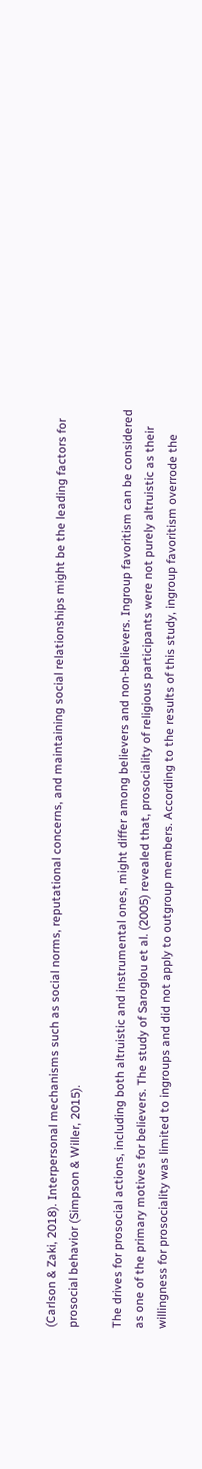(Carlson & Zaki, 2018). Interpersonal mechanisms such as social norms, reputational concerns, and maintaining social relationships might be the leading factors for prosocial behavior (Simpson & Willer, 2015).

The drives for prosocial actions, including both altruistic and instrumental ones, might differ among believers and non-believers. Ingroup favoritism can be considered as one of the primary motives for believers. The study of Saroglou et al. (2005) revealed that, prosociality of religious participants were not purely altruistic as their willingness for prosociality was limited to ingroups and did not apply to outgroup members. According to the results of this study, ingroup favoritism overrode the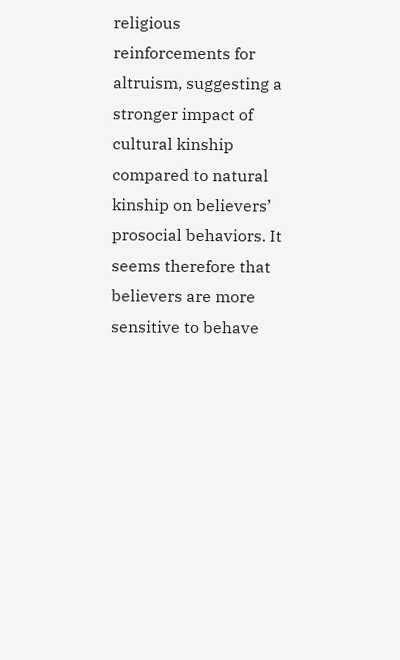religious reinforcements for altruism, suggesting a stronger impact of cultural kinship compared to natural kinship on believers’ prosocial behaviors. It seems therefore that believers are more sensitive to behave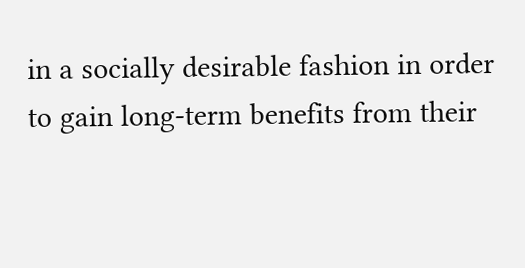in a socially desirable fashion in order to gain long-term benefits from their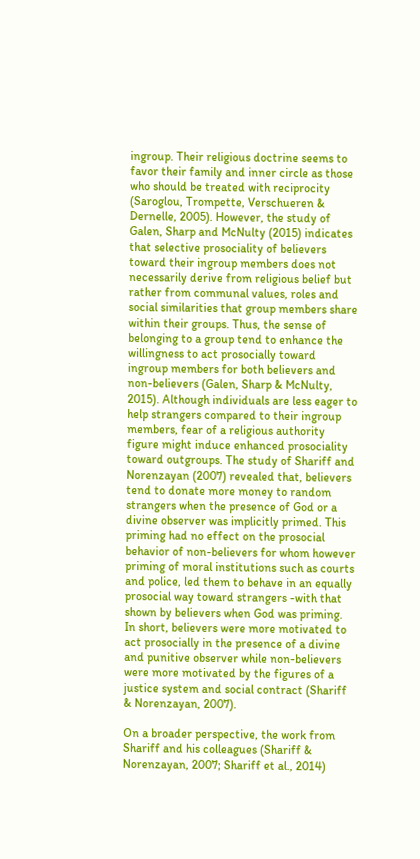ingroup. Their religious doctrine seems to favor their family and inner circle as those who should be treated with reciprocity (Saroglou, Trompette, Verschueren & Dernelle, 2005). However, the study of Galen, Sharp and McNulty (2015) indicates that selective prosociality of believers toward their ingroup members does not necessarily derive from religious belief but rather from communal values, roles and social similarities that group members share within their groups. Thus, the sense of belonging to a group tend to enhance the willingness to act prosocially toward ingroup members for both believers and non-believers (Galen, Sharp & McNulty, 2015). Although individuals are less eager to help strangers compared to their ingroup members, fear of a religious authority figure might induce enhanced prosociality toward outgroups. The study of Shariff and Norenzayan (2007) revealed that, believers tend to donate more money to random strangers when the presence of God or a divine observer was implicitly primed. This priming had no effect on the prosocial behavior of non-believers for whom however priming of moral institutions such as courts and police, led them to behave in an equally prosocial way toward strangers -with that shown by believers when God was priming. In short, believers were more motivated to act prosocially in the presence of a divine and punitive observer while non-believers were more motivated by the figures of a justice system and social contract (Shariff & Norenzayan, 2007).

On a broader perspective, the work from Shariff and his colleagues (Shariff & Norenzayan, 2007; Shariff et al., 2014)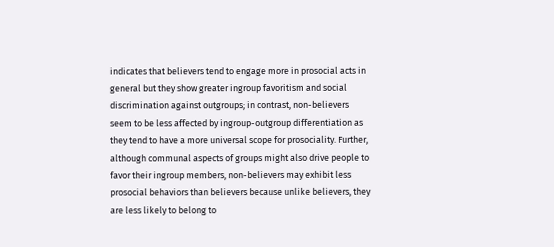indicates that believers tend to engage more in prosocial acts in general but they show greater ingroup favoritism and social discrimination against outgroups; in contrast, non-believers seem to be less affected by ingroup-outgroup differentiation as they tend to have a more universal scope for prosociality. Further, although communal aspects of groups might also drive people to favor their ingroup members, non-believers may exhibit less prosocial behaviors than believers because unlike believers, they are less likely to belong to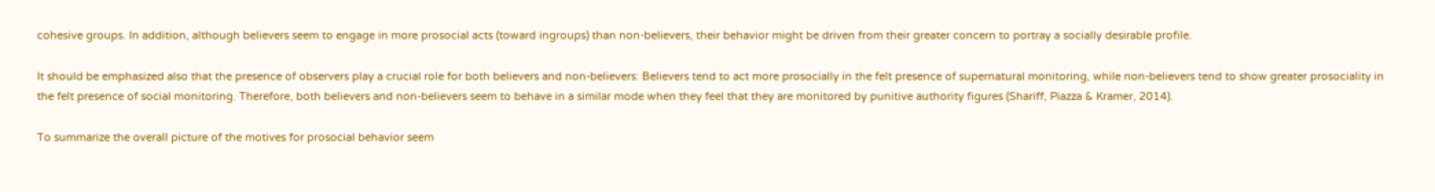cohesive groups. In addition, although believers seem to engage in more prosocial acts (toward ingroups) than non-believers, their behavior might be driven from their greater concern to portray a socially desirable profile.

It should be emphasized also that the presence of observers play a crucial role for both believers and non-believers: Believers tend to act more prosocially in the felt presence of supernatural monitoring, while non-believers tend to show greater prosociality in the felt presence of social monitoring. Therefore, both believers and non-believers seem to behave in a similar mode when they feel that they are monitored by punitive authority figures (Shariff, Piazza & Kramer, 2014).

To summarize the overall picture of the motives for prosocial behavior seem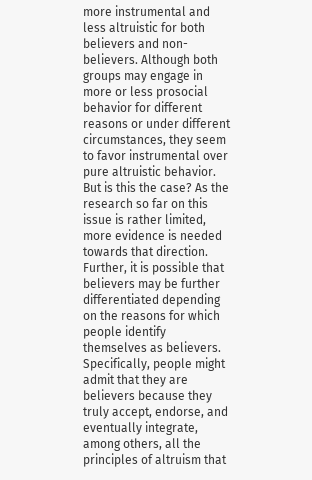more instrumental and less altruistic for both believers and non-believers. Although both groups may engage in more or less prosocial behavior for different reasons or under different circumstances, they seem to favor instrumental over pure altruistic behavior. But is this the case? As the research so far on this issue is rather limited, more evidence is needed towards that direction. Further, it is possible that believers may be further differentiated depending on the reasons for which people identify themselves as believers. Specifically, people might admit that they are believers because they truly accept, endorse, and eventually integrate, among others, all the principles of altruism that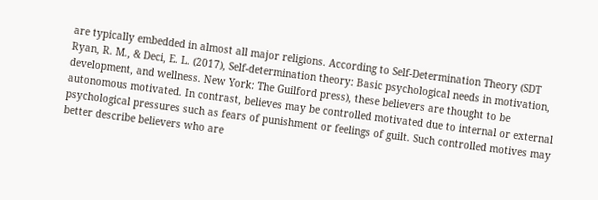are typically embedded in almost all major religions. According to Self-Determination Theory (SDT Ryan, R. M., & Deci, E. L. (2017), Self-determination theory: Basic psychological needs in motivation, development, and wellness. New York: The Guilford press), these believers are thought to be autonomous motivated. In contrast, believes may be controlled motivated due to internal or external psychological pressures such as fears of punishment or feelings of guilt. Such controlled motives may better describe believers who are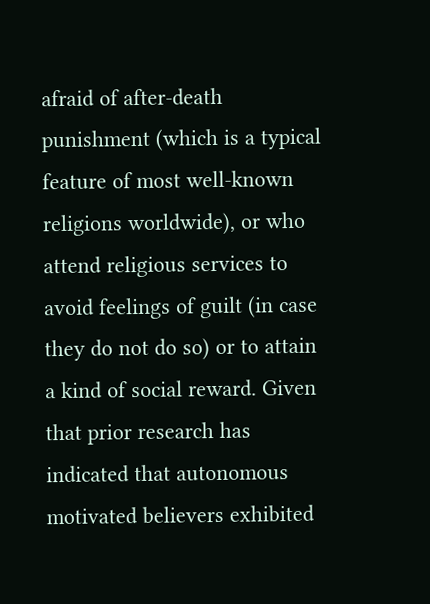afraid of after-death punishment (which is a typical feature of most well-known religions worldwide), or who attend religious services to avoid feelings of guilt (in case they do not do so) or to attain a kind of social reward. Given that prior research has indicated that autonomous motivated believers exhibited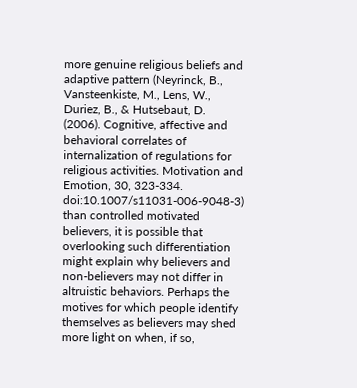more genuine religious beliefs and adaptive pattern (Neyrinck, B., Vansteenkiste, M., Lens, W., Duriez, B., & Hutsebaut, D. (2006). Cognitive, affective and behavioral correlates of internalization of regulations for religious activities. Motivation and Emotion, 30, 323-334. doi:10.1007/s11031-006-9048-3) than controlled motivated believers, it is possible that overlooking such differentiation might explain why believers and non-believers may not differ in altruistic behaviors. Perhaps the motives for which people identify themselves as believers may shed more light on when, if so,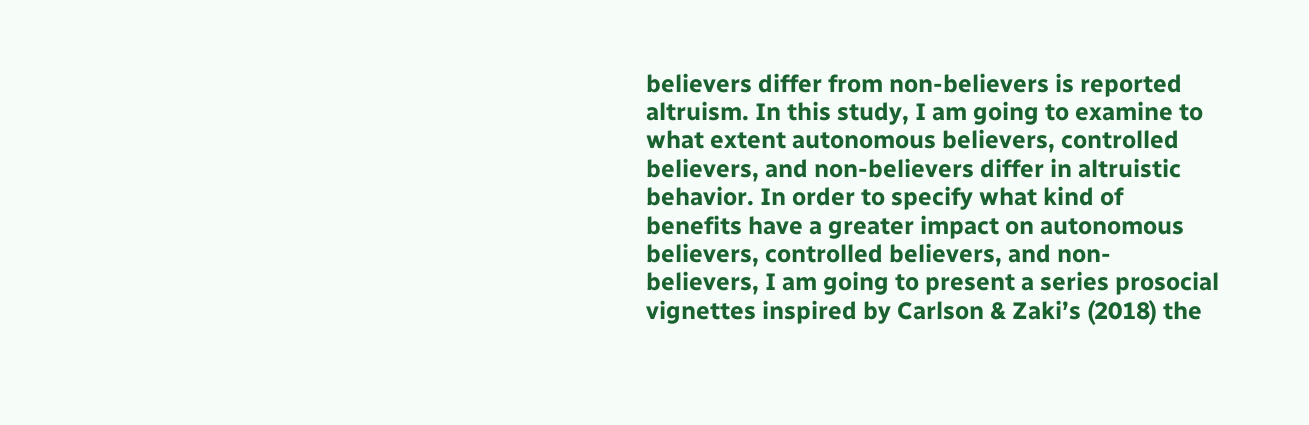believers differ from non-believers is reported altruism. In this study, I am going to examine to what extent autonomous believers, controlled believers, and non-believers differ in altruistic behavior. In order to specify what kind of benefits have a greater impact on autonomous believers, controlled believers, and non-believers, I am going to present a series prosocial vignettes inspired by Carlson & Zaki’s (2018) the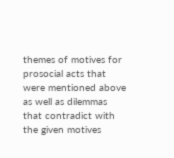themes of motives for prosocial acts that were mentioned above as well as dilemmas that contradict with the given motives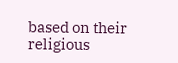based on their religious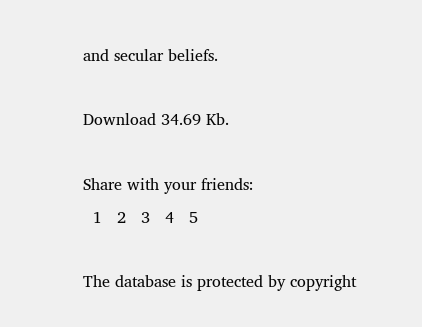and secular beliefs.

Download 34.69 Kb.

Share with your friends:
  1   2   3   4   5

The database is protected by copyright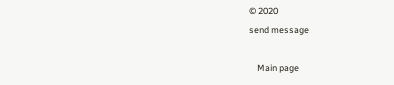© 2020
send message

    Main page